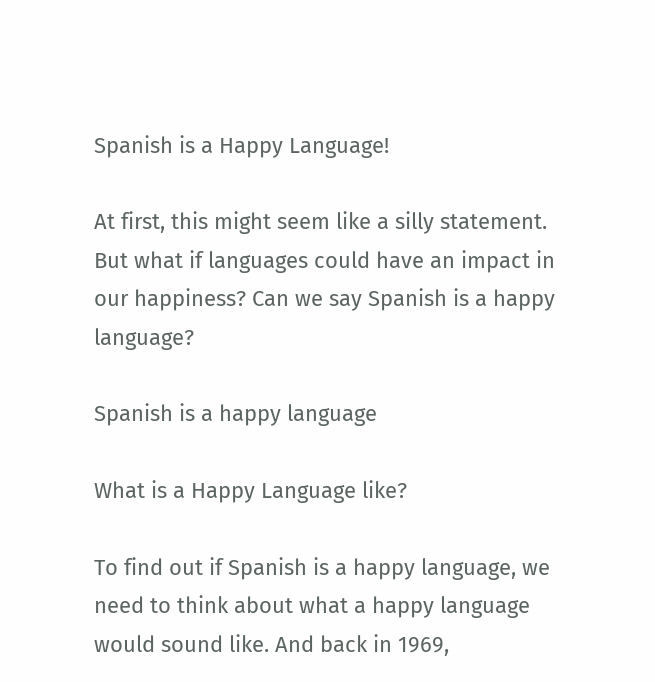Spanish is a Happy Language!

At first, this might seem like a silly statement. But what if languages could have an impact in our happiness? Can we say Spanish is a happy language?

Spanish is a happy language

What is a Happy Language like?

To find out if Spanish is a happy language, we need to think about what a happy language would sound like. And back in 1969,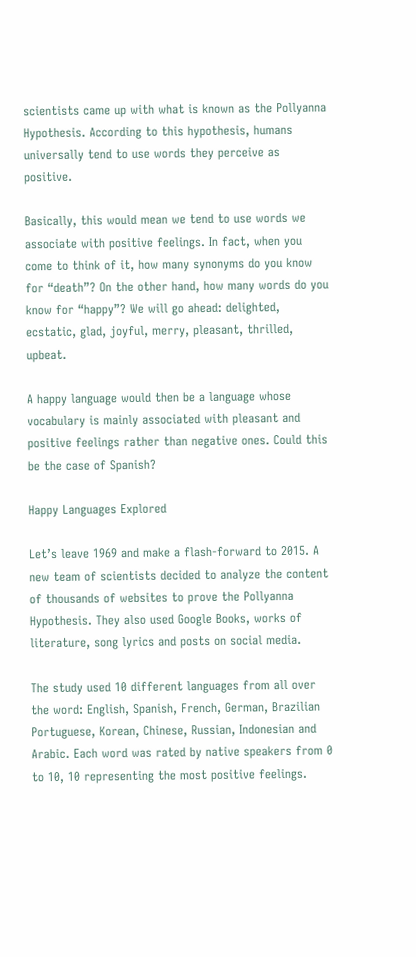scientists came up with what is known as the Pollyanna Hypothesis. According to this hypothesis, humans universally tend to use words they perceive as positive.

Basically, this would mean we tend to use words we associate with positive feelings. In fact, when you come to think of it, how many synonyms do you know for “death”? On the other hand, how many words do you know for “happy”? We will go ahead: delighted, ecstatic, glad, joyful, merry, pleasant, thrilled, upbeat.

A happy language would then be a language whose vocabulary is mainly associated with pleasant and positive feelings rather than negative ones. Could this be the case of Spanish?

Happy Languages Explored

Let’s leave 1969 and make a flash-forward to 2015. A new team of scientists decided to analyze the content of thousands of websites to prove the Pollyanna Hypothesis. They also used Google Books, works of literature, song lyrics and posts on social media.

The study used 10 different languages from all over the word: English, Spanish, French, German, Brazilian Portuguese, Korean, Chinese, Russian, Indonesian and Arabic. Each word was rated by native speakers from 0 to 10, 10 representing the most positive feelings.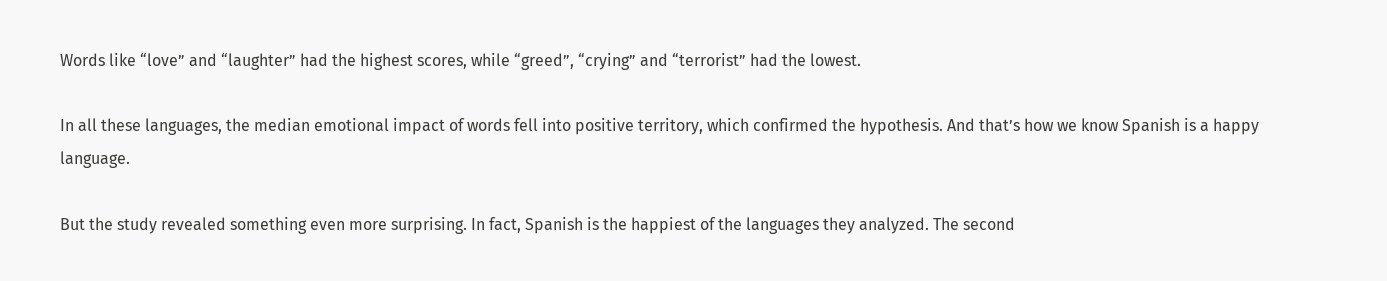Words like “love” and “laughter” had the highest scores, while “greed”, “crying” and “terrorist” had the lowest.

In all these languages, the median emotional impact of words fell into positive territory, which confirmed the hypothesis. And that’s how we know Spanish is a happy language.

But the study revealed something even more surprising. In fact, Spanish is the happiest of the languages they analyzed. The second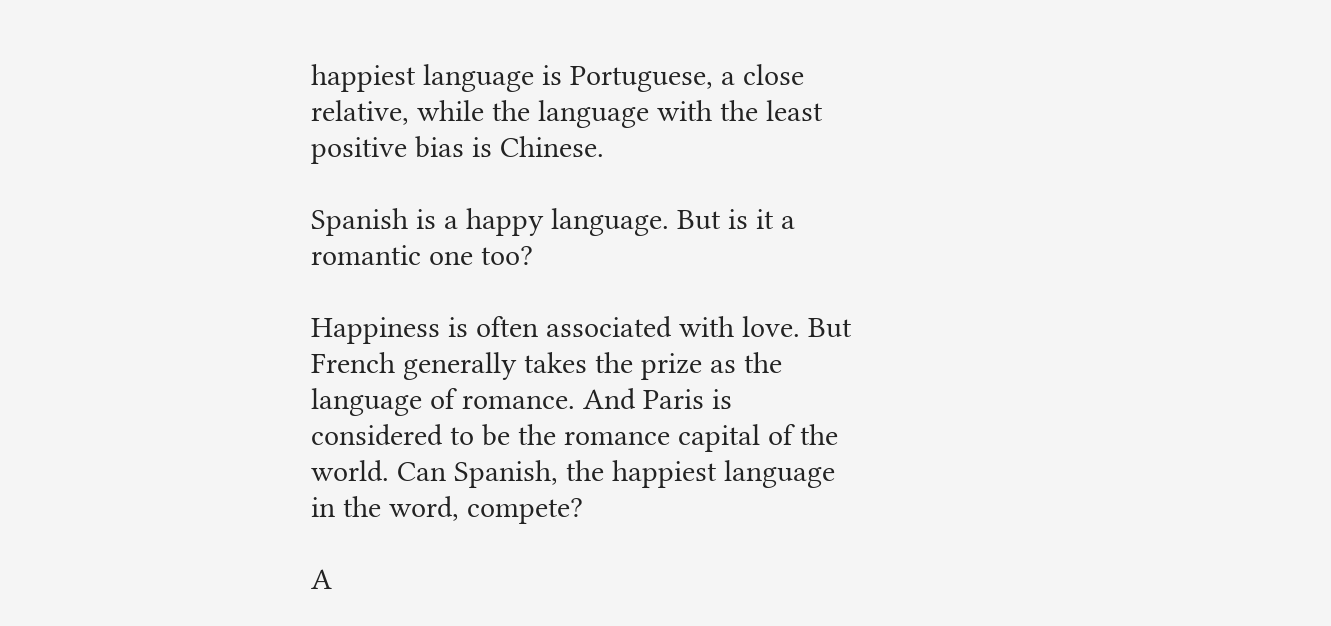happiest language is Portuguese, a close relative, while the language with the least positive bias is Chinese.

Spanish is a happy language. But is it a romantic one too?

Happiness is often associated with love. But French generally takes the prize as the language of romance. And Paris is considered to be the romance capital of the world. Can Spanish, the happiest language in the word, compete?

A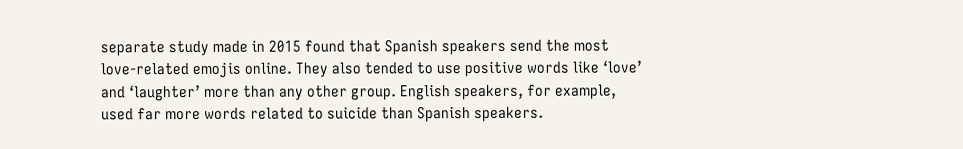separate study made in 2015 found that Spanish speakers send the most love-related emojis online. They also tended to use positive words like ‘love’ and ‘laughter’ more than any other group. English speakers, for example, used far more words related to suicide than Spanish speakers.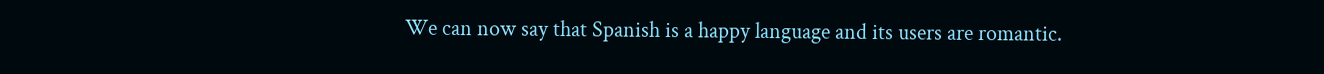We can now say that Spanish is a happy language and its users are romantic.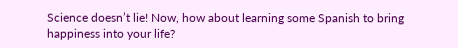Science doesn’t lie! Now, how about learning some Spanish to bring happiness into your life?